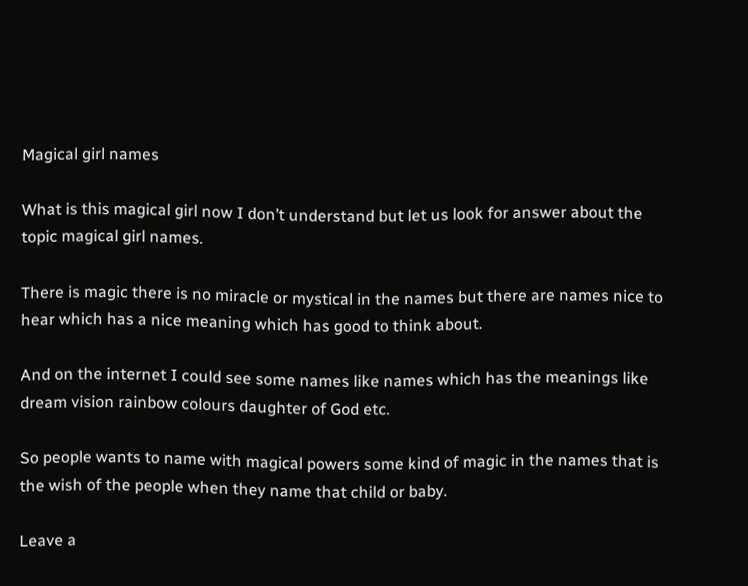Magical girl names

What is this magical girl now I don’t understand but let us look for answer about the topic magical girl names.

There is magic there is no miracle or mystical in the names but there are names nice to hear which has a nice meaning which has good to think about.

And on the internet I could see some names like names which has the meanings like dream vision rainbow colours daughter of God etc.

So people wants to name with magical powers some kind of magic in the names that is the wish of the people when they name that child or baby.

Leave a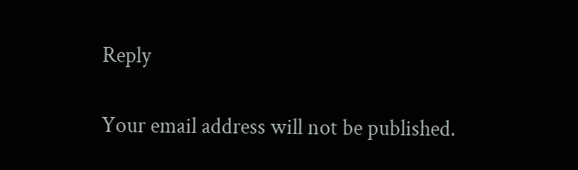Reply

Your email address will not be published.